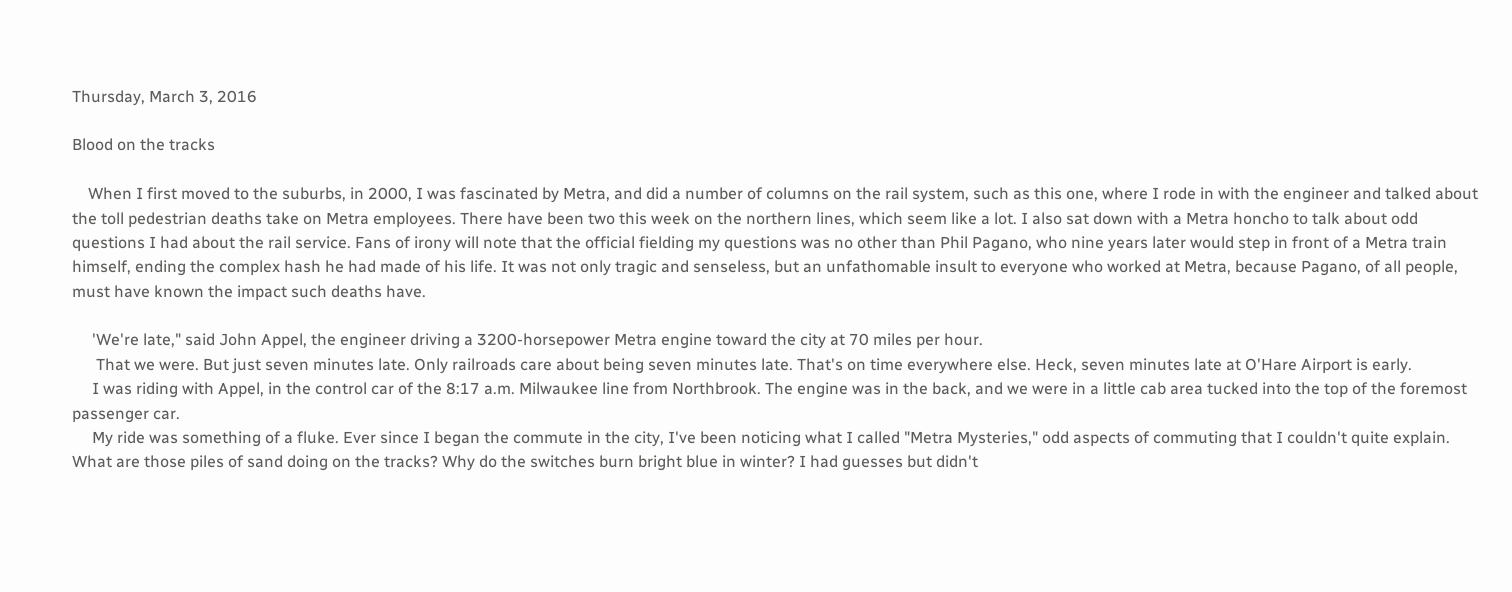Thursday, March 3, 2016

Blood on the tracks

    When I first moved to the suburbs, in 2000, I was fascinated by Metra, and did a number of columns on the rail system, such as this one, where I rode in with the engineer and talked about the toll pedestrian deaths take on Metra employees. There have been two this week on the northern lines, which seem like a lot. I also sat down with a Metra honcho to talk about odd questions I had about the rail service. Fans of irony will note that the official fielding my questions was no other than Phil Pagano, who nine years later would step in front of a Metra train himself, ending the complex hash he had made of his life. It was not only tragic and senseless, but an unfathomable insult to everyone who worked at Metra, because Pagano, of all people, must have known the impact such deaths have.

     'We're late," said John Appel, the engineer driving a 3200-horsepower Metra engine toward the city at 70 miles per hour.
      That we were. But just seven minutes late. Only railroads care about being seven minutes late. That's on time everywhere else. Heck, seven minutes late at O'Hare Airport is early.
     I was riding with Appel, in the control car of the 8:17 a.m. Milwaukee line from Northbrook. The engine was in the back, and we were in a little cab area tucked into the top of the foremost passenger car.
     My ride was something of a fluke. Ever since I began the commute in the city, I've been noticing what I called "Metra Mysteries," odd aspects of commuting that I couldn't quite explain. What are those piles of sand doing on the tracks? Why do the switches burn bright blue in winter? I had guesses but didn't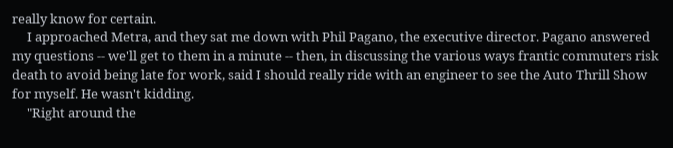really know for certain.
     I approached Metra, and they sat me down with Phil Pagano, the executive director. Pagano answered my questions -- we'll get to them in a minute -- then, in discussing the various ways frantic commuters risk death to avoid being late for work, said I should really ride with an engineer to see the Auto Thrill Show for myself. He wasn't kidding.
     "Right around the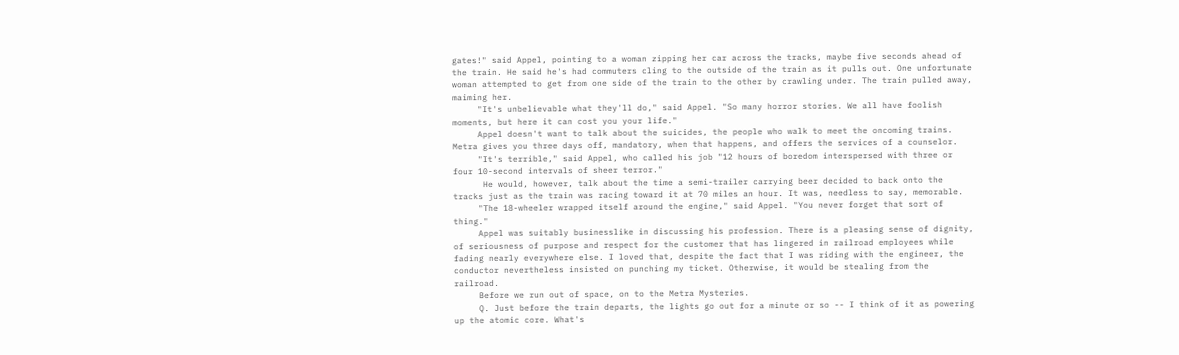gates!" said Appel, pointing to a woman zipping her car across the tracks, maybe five seconds ahead of the train. He said he's had commuters cling to the outside of the train as it pulls out. One unfortunate woman attempted to get from one side of the train to the other by crawling under. The train pulled away, maiming her.
     "It's unbelievable what they'll do," said Appel. "So many horror stories. We all have foolish moments, but here it can cost you your life."
     Appel doesn't want to talk about the suicides, the people who walk to meet the oncoming trains. Metra gives you three days off, mandatory, when that happens, and offers the services of a counselor.
     "It's terrible," said Appel, who called his job "12 hours of boredom interspersed with three or four 10-second intervals of sheer terror."
      He would, however, talk about the time a semi-trailer carrying beer decided to back onto the tracks just as the train was racing toward it at 70 miles an hour. It was, needless to say, memorable.
     "The 18-wheeler wrapped itself around the engine," said Appel. "You never forget that sort of thing."
     Appel was suitably businesslike in discussing his profession. There is a pleasing sense of dignity, of seriousness of purpose and respect for the customer that has lingered in railroad employees while fading nearly everywhere else. I loved that, despite the fact that I was riding with the engineer, the conductor nevertheless insisted on punching my ticket. Otherwise, it would be stealing from the railroad.
     Before we run out of space, on to the Metra Mysteries.
     Q. Just before the train departs, the lights go out for a minute or so -- I think of it as powering up the atomic core. What's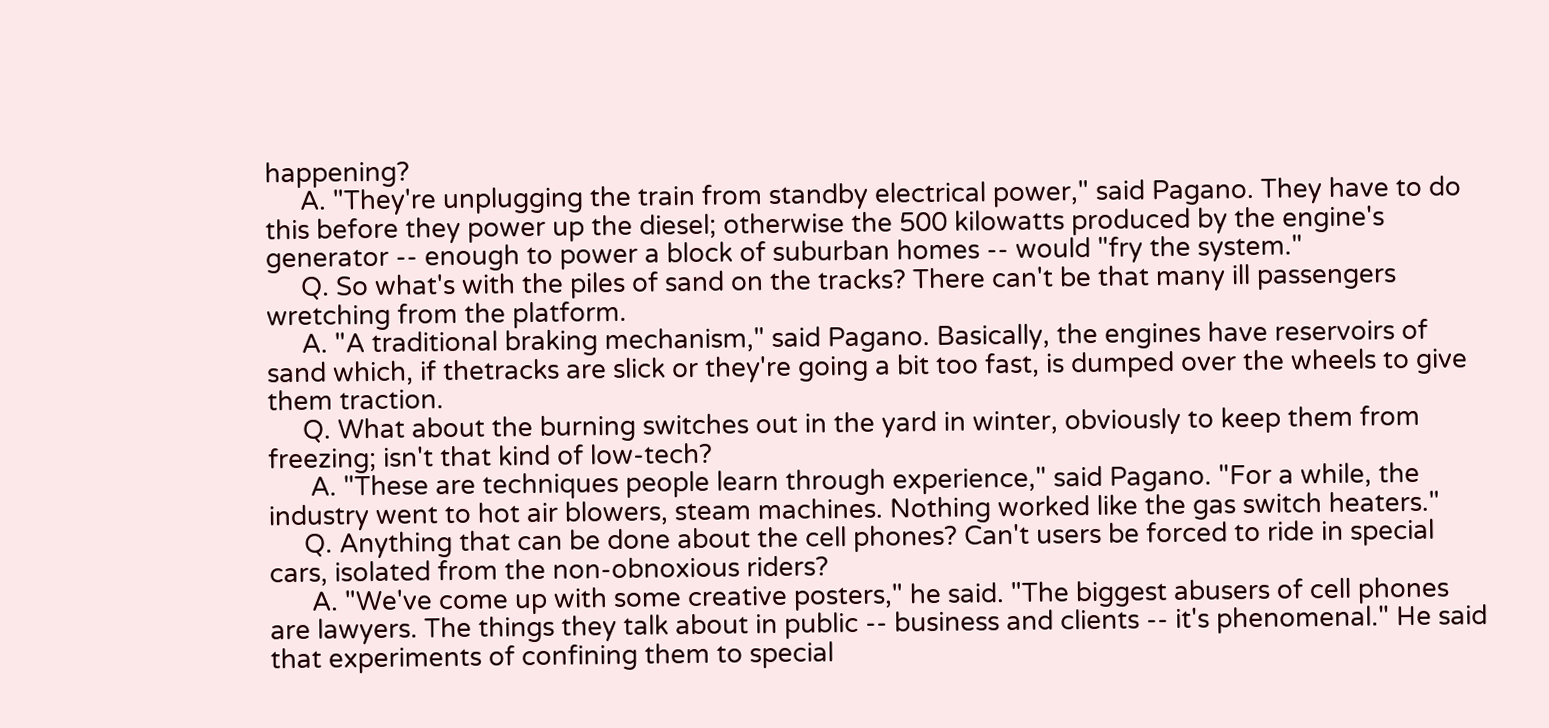happening?
     A. "They're unplugging the train from standby electrical power," said Pagano. They have to do this before they power up the diesel; otherwise the 500 kilowatts produced by the engine's generator -- enough to power a block of suburban homes -- would "fry the system."
     Q. So what's with the piles of sand on the tracks? There can't be that many ill passengers wretching from the platform.
     A. "A traditional braking mechanism," said Pagano. Basically, the engines have reservoirs of sand which, if thetracks are slick or they're going a bit too fast, is dumped over the wheels to give them traction.
     Q. What about the burning switches out in the yard in winter, obviously to keep them from freezing; isn't that kind of low-tech?
      A. "These are techniques people learn through experience," said Pagano. "For a while, the industry went to hot air blowers, steam machines. Nothing worked like the gas switch heaters."
     Q. Anything that can be done about the cell phones? Can't users be forced to ride in special cars, isolated from the non-obnoxious riders?
      A. "We've come up with some creative posters," he said. "The biggest abusers of cell phones are lawyers. The things they talk about in public -- business and clients -- it's phenomenal." He said that experiments of confining them to special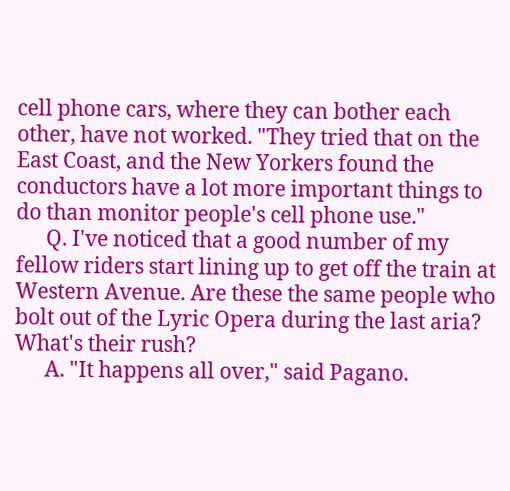cell phone cars, where they can bother each other, have not worked. "They tried that on the East Coast, and the New Yorkers found the conductors have a lot more important things to do than monitor people's cell phone use."
      Q. I've noticed that a good number of my fellow riders start lining up to get off the train at Western Avenue. Are these the same people who bolt out of the Lyric Opera during the last aria? What's their rush?
      A. "It happens all over," said Pagano.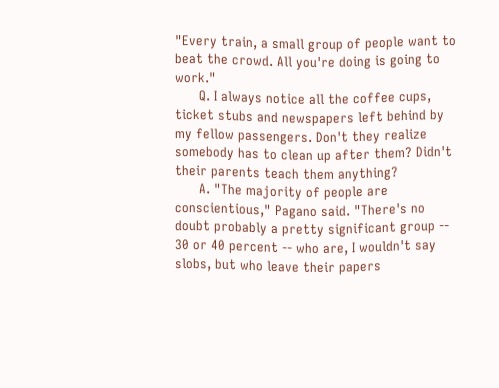"Every train, a small group of people want to beat the crowd. All you're doing is going to work."
      Q. I always notice all the coffee cups, ticket stubs and newspapers left behind by my fellow passengers. Don't they realize somebody has to clean up after them? Didn't their parents teach them anything?
      A. "The majority of people are conscientious," Pagano said. "There's no doubt probably a pretty significant group -- 30 or 40 percent -- who are, I wouldn't say slobs, but who leave their papers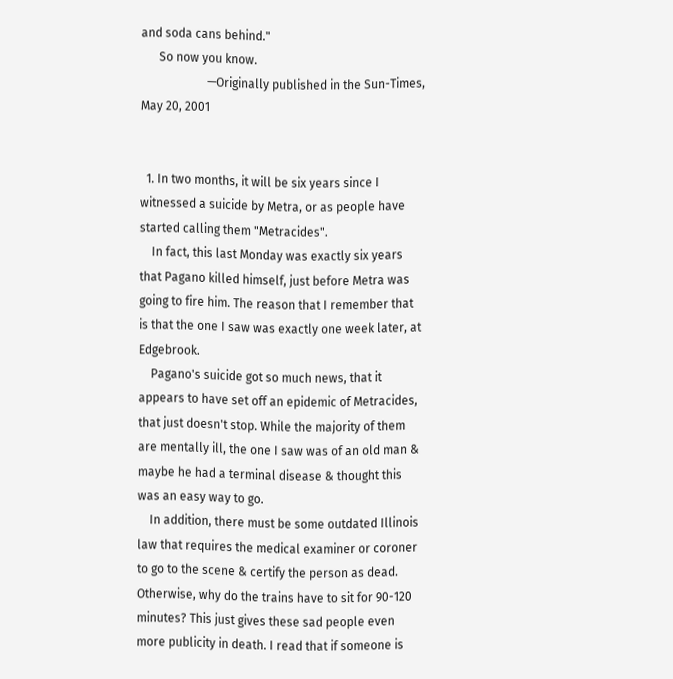and soda cans behind."
      So now you know.
                      —Originally published in the Sun-Times, May 20, 2001


  1. In two months, it will be six years since I witnessed a suicide by Metra, or as people have started calling them "Metracides".
    In fact, this last Monday was exactly six years that Pagano killed himself, just before Metra was going to fire him. The reason that I remember that is that the one I saw was exactly one week later, at Edgebrook.
    Pagano's suicide got so much news, that it appears to have set off an epidemic of Metracides, that just doesn't stop. While the majority of them are mentally ill, the one I saw was of an old man & maybe he had a terminal disease & thought this was an easy way to go.
    In addition, there must be some outdated Illinois law that requires the medical examiner or coroner to go to the scene & certify the person as dead. Otherwise, why do the trains have to sit for 90-120 minutes? This just gives these sad people even more publicity in death. I read that if someone is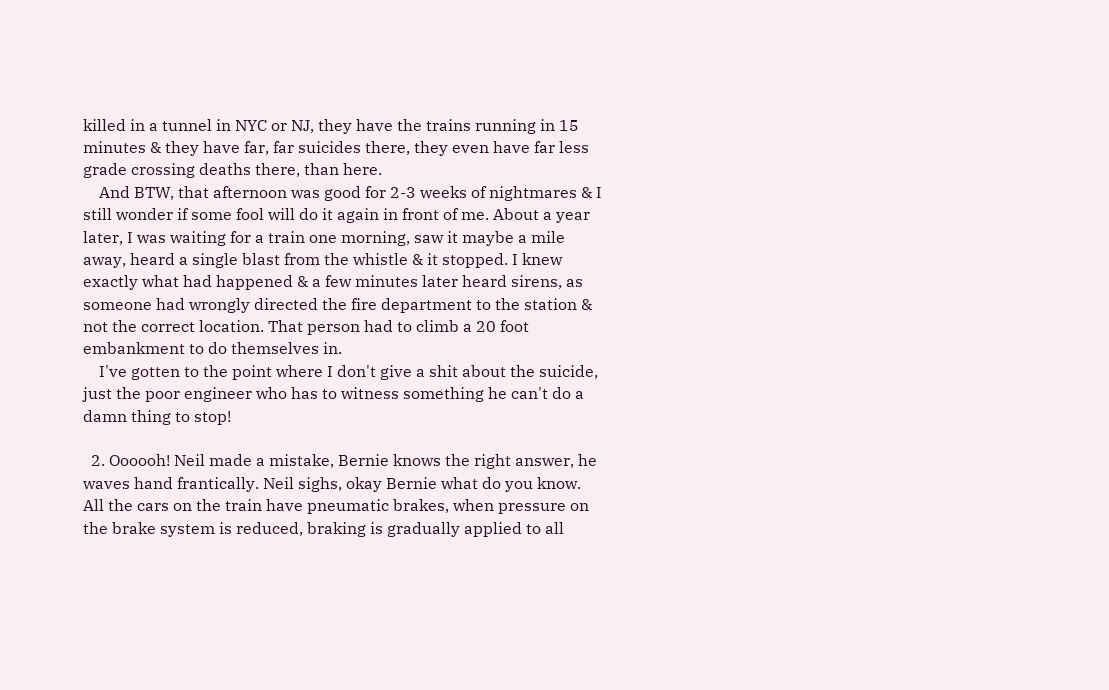killed in a tunnel in NYC or NJ, they have the trains running in 15 minutes & they have far, far suicides there, they even have far less grade crossing deaths there, than here.
    And BTW, that afternoon was good for 2-3 weeks of nightmares & I still wonder if some fool will do it again in front of me. About a year later, I was waiting for a train one morning, saw it maybe a mile away, heard a single blast from the whistle & it stopped. I knew exactly what had happened & a few minutes later heard sirens, as someone had wrongly directed the fire department to the station & not the correct location. That person had to climb a 20 foot embankment to do themselves in.
    I've gotten to the point where I don't give a shit about the suicide, just the poor engineer who has to witness something he can't do a damn thing to stop!

  2. Oooooh! Neil made a mistake, Bernie knows the right answer, he waves hand frantically. Neil sighs, okay Bernie what do you know. All the cars on the train have pneumatic brakes, when pressure on the brake system is reduced, braking is gradually applied to all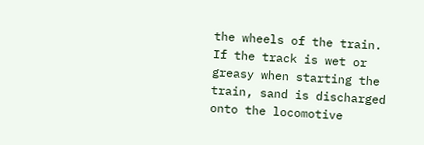the wheels of the train. If the track is wet or greasy when starting the train, sand is discharged onto the locomotive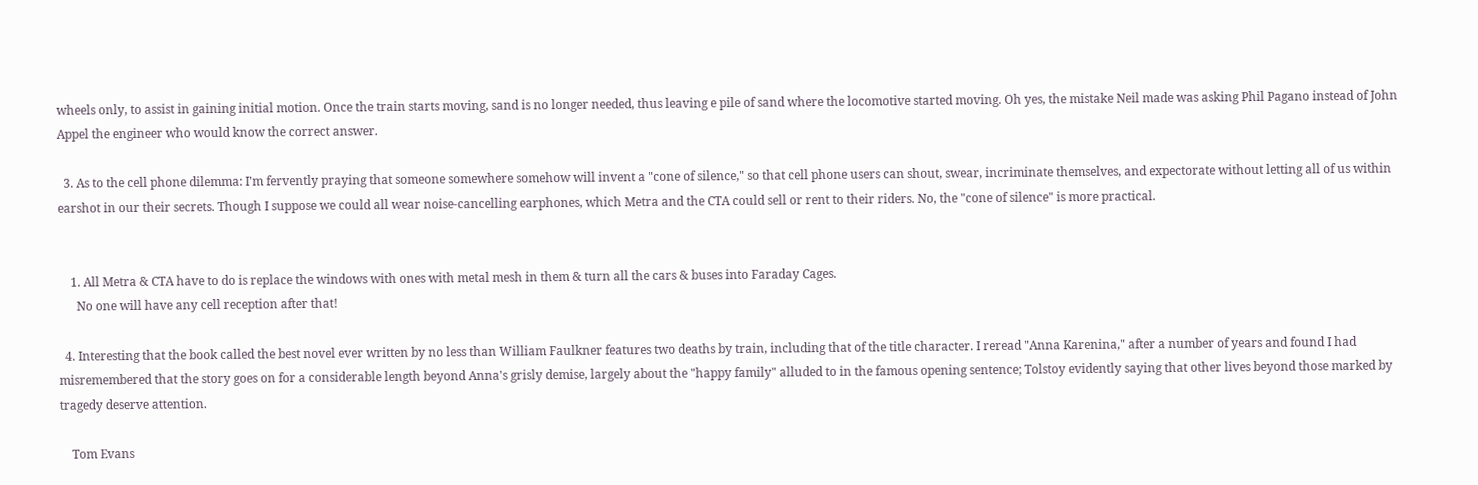wheels only, to assist in gaining initial motion. Once the train starts moving, sand is no longer needed, thus leaving e pile of sand where the locomotive started moving. Oh yes, the mistake Neil made was asking Phil Pagano instead of John Appel the engineer who would know the correct answer.

  3. As to the cell phone dilemma: I'm fervently praying that someone somewhere somehow will invent a "cone of silence," so that cell phone users can shout, swear, incriminate themselves, and expectorate without letting all of us within earshot in our their secrets. Though I suppose we could all wear noise-cancelling earphones, which Metra and the CTA could sell or rent to their riders. No, the "cone of silence" is more practical.


    1. All Metra & CTA have to do is replace the windows with ones with metal mesh in them & turn all the cars & buses into Faraday Cages.
      No one will have any cell reception after that!

  4. Interesting that the book called the best novel ever written by no less than William Faulkner features two deaths by train, including that of the title character. I reread "Anna Karenina," after a number of years and found I had misremembered that the story goes on for a considerable length beyond Anna's grisly demise, largely about the "happy family" alluded to in the famous opening sentence; Tolstoy evidently saying that other lives beyond those marked by tragedy deserve attention.

    Tom Evans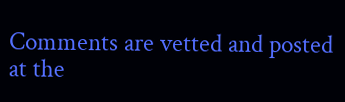Comments are vetted and posted at the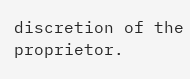discretion of the proprietor.